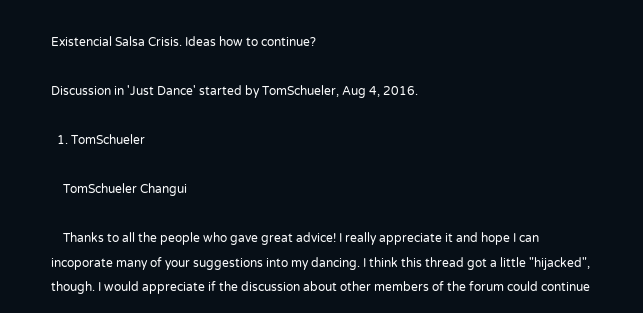Existencial Salsa Crisis. Ideas how to continue?

Discussion in 'Just Dance' started by TomSchueler, Aug 4, 2016.

  1. TomSchueler

    TomSchueler Changui

    Thanks to all the people who gave great advice! I really appreciate it and hope I can incoporate many of your suggestions into my dancing. I think this thread got a little "hijacked", though. I would appreciate if the discussion about other members of the forum could continue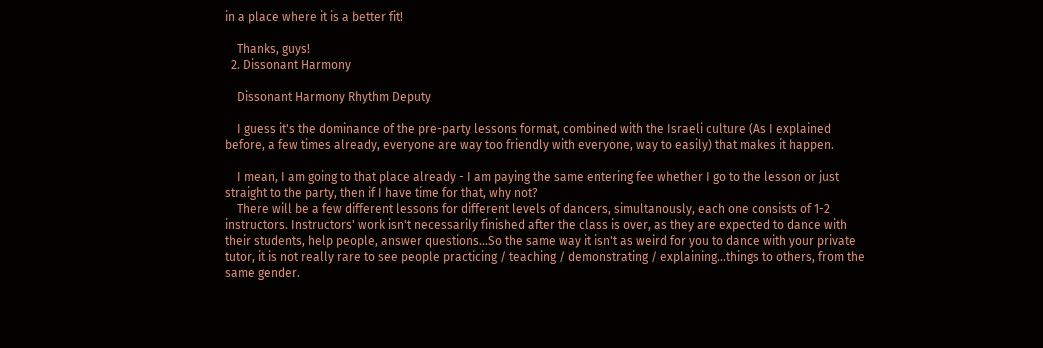in a place where it is a better fit!

    Thanks, guys!
  2. Dissonant Harmony

    Dissonant Harmony Rhythm Deputy

    I guess it's the dominance of the pre-party lessons format, combined with the Israeli culture (As I explained before, a few times already, everyone are way too friendly with everyone, way to easily) that makes it happen.

    I mean, I am going to that place already - I am paying the same entering fee whether I go to the lesson or just straight to the party, then if I have time for that, why not?
    There will be a few different lessons for different levels of dancers, simultanously, each one consists of 1-2 instructors. Instructors' work isn't necessarily finished after the class is over, as they are expected to dance with their students, help people, answer questions...So the same way it isn't as weird for you to dance with your private tutor, it is not really rare to see people practicing / teaching / demonstrating / explaining...things to others, from the same gender.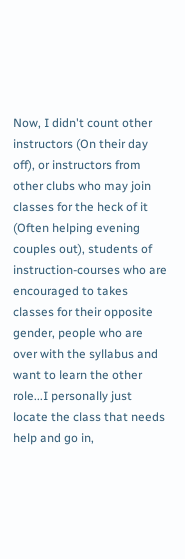Now, I didn't count other instructors (On their day off), or instructors from other clubs who may join classes for the heck of it (Often helping evening couples out), students of instruction-courses who are encouraged to takes classes for their opposite gender, people who are over with the syllabus and want to learn the other role...I personally just locate the class that needs help and go in,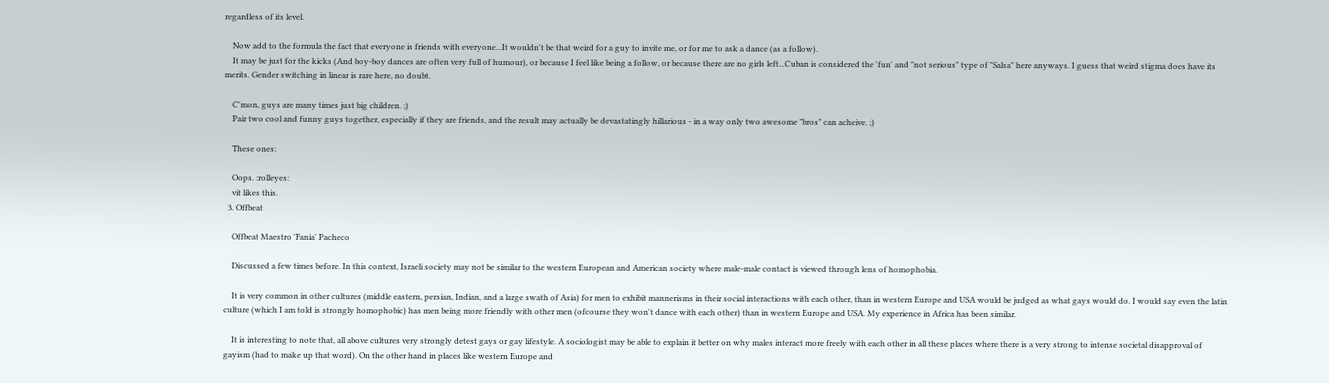regardless of its level.

    Now add to the formula the fact that everyone is friends with everyone...It wouldn't be that weird for a guy to invite me, or for me to ask a dance (as a follow).
    It may be just for the kicks (And boy-boy dances are often very full of humour), or because I feel like being a follow, or because there are no girls left...Cuban is considered the 'fun' and "not serious" type of "Salsa" here anyways. I guess that weird stigma does have its merits. Gender switching in linear is rare here, no doubt.

    C'mon, guys are many times just big children. ;)
    Pair two cool and funny guys together, especially if they are friends, and the result may actually be devastatingly hillarious - in a way only two awesome "bros" can acheive. ;)

    These ones:

    Oops. :rolleyes:
    vit likes this.
  3. Offbeat

    Offbeat Maestro 'Fania' Pacheco

    Discussed a few times before. In this context, Israeli society may not be similar to the western European and American society where male-male contact is viewed through lens of homophobia.

    It is very common in other cultures (middle eastern, persian, Indian, and a large swath of Asia) for men to exhibit mannerisms in their social interactions with each other, than in western Europe and USA would be judged as what gays would do. I would say even the latin culture (which I am told is strongly homophobic) has men being more friendly with other men (ofcourse they won't dance with each other) than in western Europe and USA. My experience in Africa has been similar.

    It is interesting to note that, all above cultures very strongly detest gays or gay lifestyle. A sociologist may be able to explain it better on why males interact more freely with each other in all these places where there is a very strong to intense societal disapproval of gayism (had to make up that word). On the other hand in places like western Europe and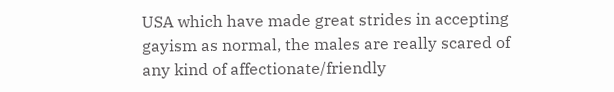USA which have made great strides in accepting gayism as normal, the males are really scared of any kind of affectionate/friendly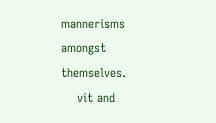mannerisms amongst themselves.
    vit and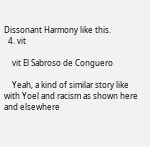Dissonant Harmony like this.
  4. vit

    vit El Sabroso de Conguero

    Yeah, a kind of similar story like with Yoel and racism as shown here and elsewhere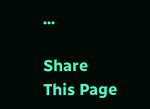...

Share This Page